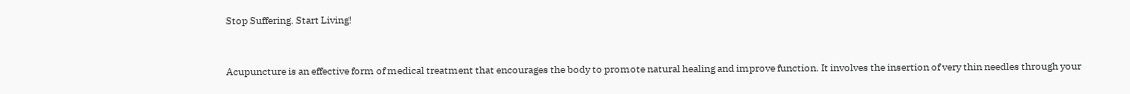Stop Suffering. Start Living!


Acupuncture is an effective form of medical treatment that encourages the body to promote natural healing and improve function. It involves the insertion of very thin needles through your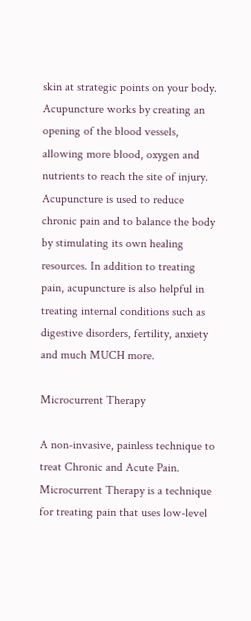skin at strategic points on your body. Acupuncture works by creating an opening of the blood vessels, allowing more blood, oxygen and nutrients to reach the site of injury. Acupuncture is used to reduce chronic pain and to balance the body by stimulating its own healing resources. In addition to treating pain, acupuncture is also helpful in treating internal conditions such as digestive disorders, fertility, anxiety and much MUCH more.

Microcurrent Therapy

A non-invasive, painless technique to treat Chronic and Acute Pain. Microcurrent Therapy is a technique for treating pain that uses low-level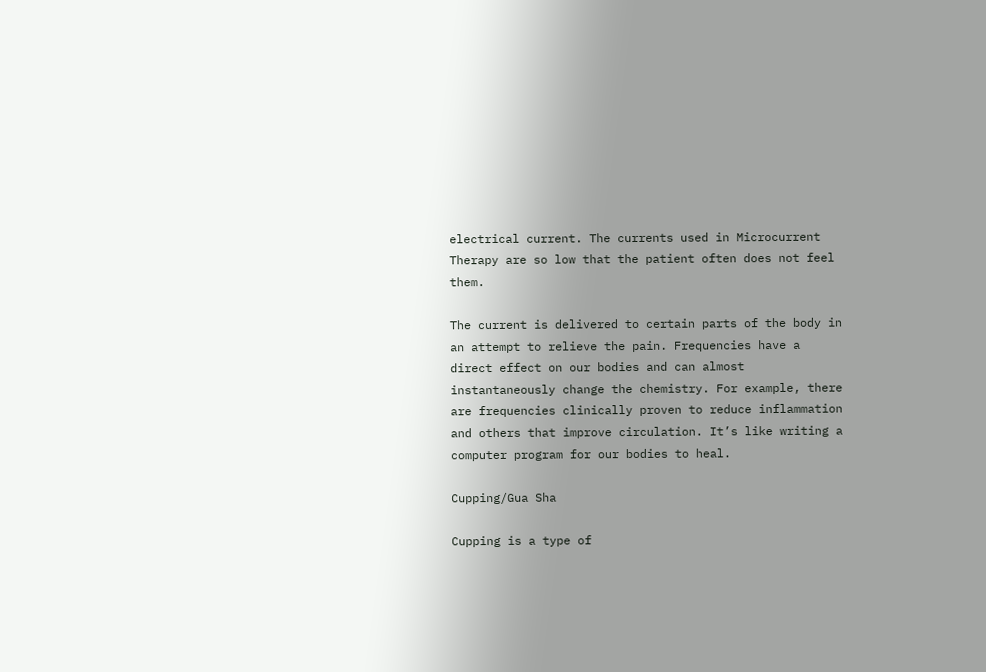electrical current. The currents used in Microcurrent Therapy are so low that the patient often does not feel them.

The current is delivered to certain parts of the body in an attempt to relieve the pain. Frequencies have a direct effect on our bodies and can almost instantaneously change the chemistry. For example, there are frequencies clinically proven to reduce inflammation and others that improve circulation. It’s like writing a computer program for our bodies to heal.

Cupping/Gua Sha

Cupping is a type of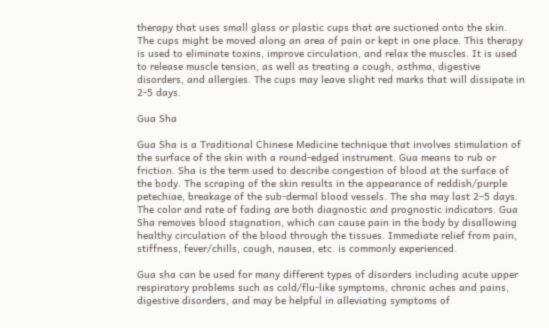therapy that uses small glass or plastic cups that are suctioned onto the skin. The cups might be moved along an area of pain or kept in one place. This therapy is used to eliminate toxins, improve circulation, and relax the muscles. It is used to release muscle tension, as well as treating a cough, asthma, digestive disorders, and allergies. The cups may leave slight red marks that will dissipate in 2-5 days.

Gua Sha

Gua Sha is a Traditional Chinese Medicine technique that involves stimulation of the surface of the skin with a round-edged instrument. Gua means to rub or friction. Sha is the term used to describe congestion of blood at the surface of the body. The scraping of the skin results in the appearance of reddish/purple petechiae, breakage of the sub-dermal blood vessels. The sha may last 2–5 days. The color and rate of fading are both diagnostic and prognostic indicators. Gua Sha removes blood stagnation, which can cause pain in the body by disallowing healthy circulation of the blood through the tissues. Immediate relief from pain, stiffness, fever/chills, cough, nausea, etc. is commonly experienced.

Gua sha can be used for many different types of disorders including acute upper respiratory problems such as cold/flu-like symptoms, chronic aches and pains, digestive disorders, and may be helpful in alleviating symptoms of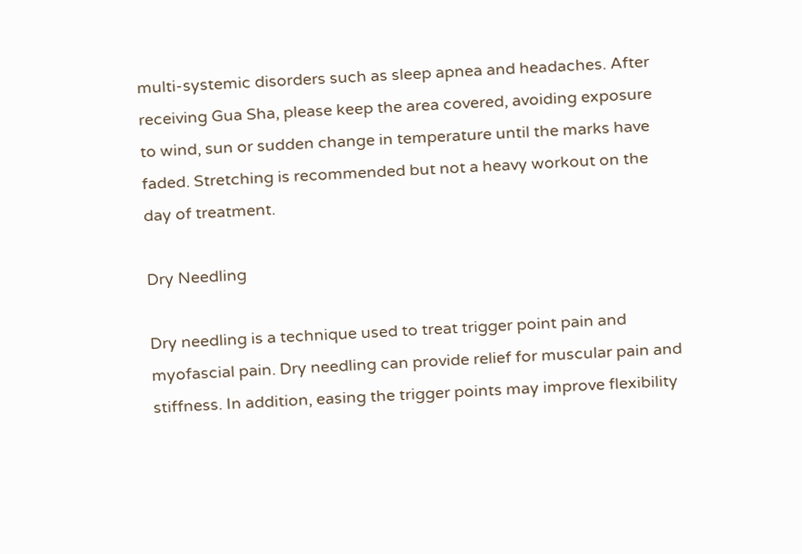multi-systemic disorders such as sleep apnea and headaches. After receiving Gua Sha, please keep the area covered, avoiding exposure to wind, sun or sudden change in temperature until the marks have faded. Stretching is recommended but not a heavy workout on the day of treatment.

Dry Needling

Dry needling is a technique used to treat trigger point pain and myofascial pain. Dry needling can provide relief for muscular pain and stiffness. In addition, easing the trigger points may improve flexibility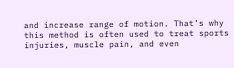and increase range of motion. That’s why this method is often used to treat sports injuries, muscle pain, and even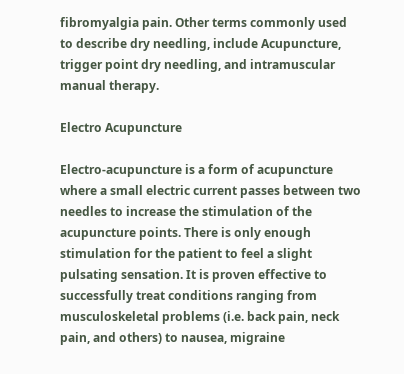fibromyalgia pain. Other terms commonly used to describe dry needling, include Acupuncture, trigger point dry needling, and intramuscular manual therapy.

Electro Acupuncture

Electro-acupuncture is a form of acupuncture where a small electric current passes between two needles to increase the stimulation of the acupuncture points. There is only enough stimulation for the patient to feel a slight pulsating sensation. It is proven effective to successfully treat conditions ranging from musculoskeletal problems (i.e. back pain, neck pain, and others) to nausea, migraine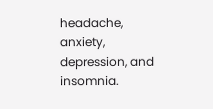headache, anxiety, depression, and insomnia.